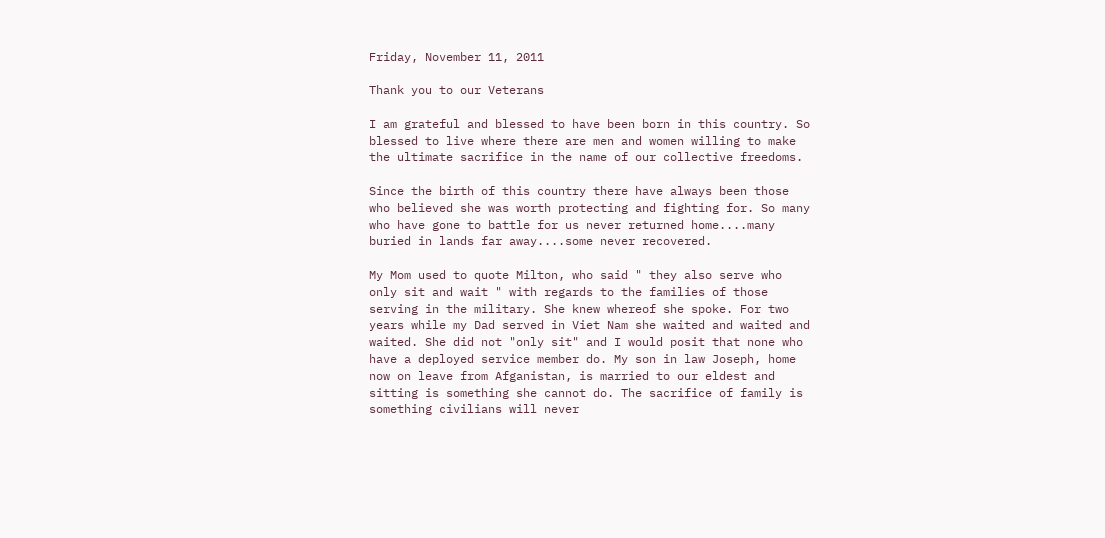Friday, November 11, 2011

Thank you to our Veterans

I am grateful and blessed to have been born in this country. So blessed to live where there are men and women willing to make the ultimate sacrifice in the name of our collective freedoms.

Since the birth of this country there have always been those who believed she was worth protecting and fighting for. So many who have gone to battle for us never returned home....many buried in lands far away....some never recovered.

My Mom used to quote Milton, who said " they also serve who only sit and wait " with regards to the families of those serving in the military. She knew whereof she spoke. For two years while my Dad served in Viet Nam she waited and waited and waited. She did not "only sit" and I would posit that none who have a deployed service member do. My son in law Joseph, home now on leave from Afganistan, is married to our eldest and sitting is something she cannot do. The sacrifice of family is something civilians will never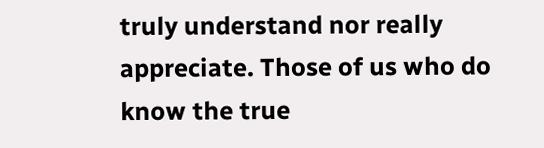truly understand nor really appreciate. Those of us who do know the true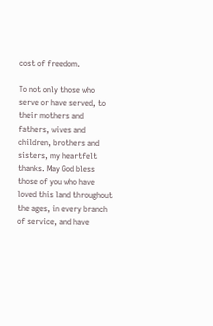cost of freedom.

To not only those who serve or have served, to their mothers and fathers, wives and children, brothers and sisters, my heartfelt thanks. May God bless those of you who have loved this land throughout the ages, in every branch of service, and have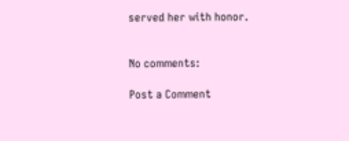served her with honor.


No comments:

Post a Comment